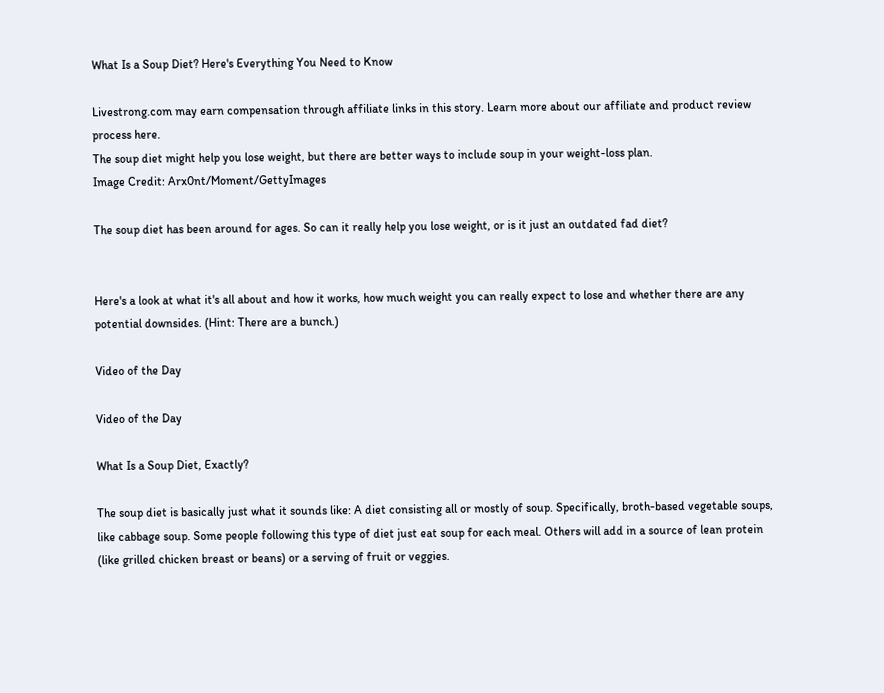What Is a Soup Diet? Here's Everything You Need to Know

Livestrong.com may earn compensation through affiliate links in this story. Learn more about our affiliate and product review process here.
The soup diet might help you lose weight, but there are better ways to include soup in your weight-loss plan.
Image Credit: Arx0nt/Moment/GettyImages

The soup diet has been around for ages. So can it really help you lose weight, or is it just an outdated fad diet?


Here's a look at what it's all about and how it works, how much weight you can really expect to lose and whether there are any potential downsides. (Hint: There are a bunch.)

Video of the Day

Video of the Day

What Is a Soup Diet, Exactly?

The soup diet is basically just what it sounds like: A diet consisting all or mostly of soup. Specifically, broth-based vegetable soups, like cabbage soup. Some people following this type of diet just eat soup for each meal. Others will add in a source of lean protein (like grilled chicken breast or beans) or a serving of fruit or veggies.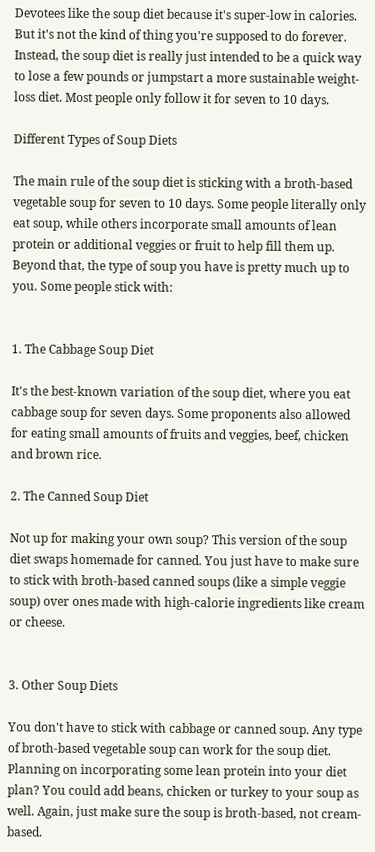Devotees like the soup diet because it's super-low in calories. But it's not the kind of thing you're supposed to do forever. Instead, the soup diet is really just intended to be a quick way to lose a few pounds or jumpstart a more sustainable weight-loss diet. Most people only follow it for seven to 10 days.

Different Types of Soup Diets

The main rule of the soup diet is sticking with a broth-based vegetable soup for seven to 10 days. Some people literally only eat soup, while others incorporate small amounts of lean protein or additional veggies or fruit to help fill them up. Beyond that, the type of soup you have is pretty much up to you. Some people stick with:


1. The Cabbage Soup Diet

It's the best-known variation of the soup diet, where you eat cabbage soup for seven days. Some proponents also allowed for eating small amounts of fruits and veggies, beef, chicken and brown rice.

2. The Canned Soup Diet

Not up for making your own soup? This version of the soup diet swaps homemade for canned. You just have to make sure to stick with broth-based canned soups (like a simple veggie soup) over ones made with high-calorie ingredients like cream or cheese.


3. Other Soup Diets

You don't have to stick with cabbage or canned soup. Any type of broth-based vegetable soup can work for the soup diet. Planning on incorporating some lean protein into your diet plan? You could add beans, chicken or turkey to your soup as well. Again, just make sure the soup is broth-based, not cream-based.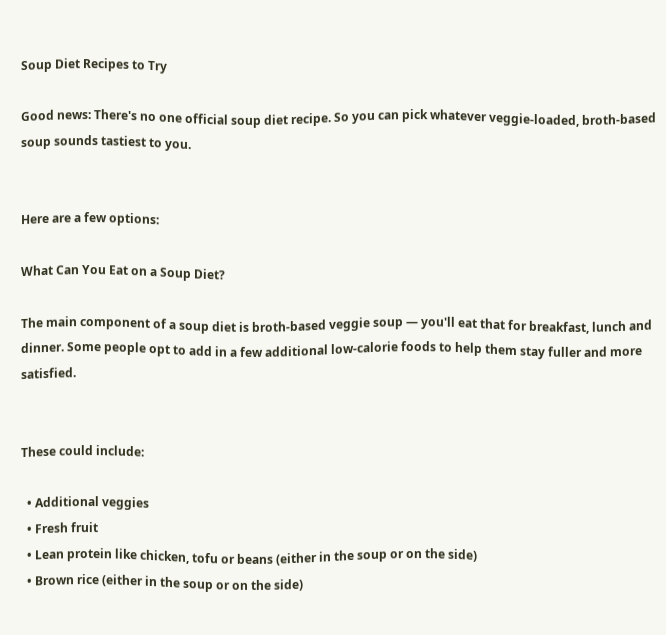Soup Diet Recipes to Try

Good news: There's no one official soup diet recipe. So you can pick whatever veggie-loaded, broth-based soup sounds tastiest to you.


Here are a few options:

What Can You Eat on a Soup Diet?

The main component of a soup diet is broth-based veggie soup — you'll eat that for breakfast, lunch and dinner. Some people opt to add in a few additional low-calorie foods to help them stay fuller and more satisfied.


These could include:

  • Additional veggies
  • Fresh fruit
  • Lean protein like chicken, tofu or beans (either in the soup or on the side)
  • Brown rice (either in the soup or on the side)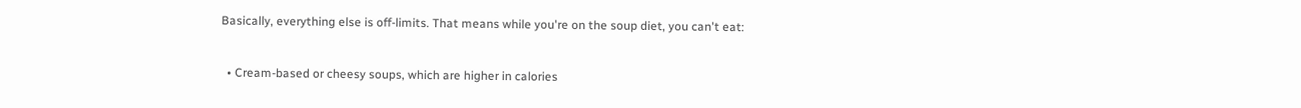Basically, everything else is off-limits. That means while you're on the soup diet, you can't eat:


  • Cream-based or cheesy soups, which are higher in calories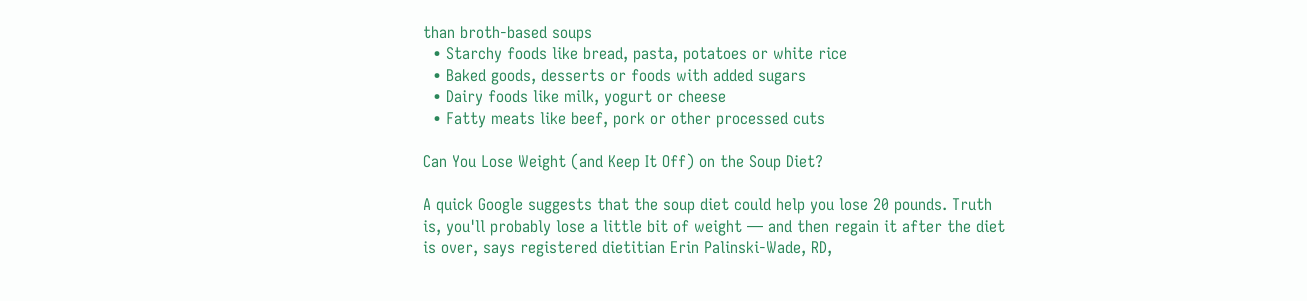than broth-based soups
  • Starchy foods like bread, pasta, potatoes or white rice
  • Baked goods, desserts or foods with added sugars
  • Dairy foods like milk, yogurt or cheese
  • Fatty meats like beef, pork or other processed cuts

Can You Lose Weight (and Keep It Off) on the Soup Diet?

A quick Google suggests that the soup diet could help you lose 20 pounds. Truth is, you'll probably lose a little bit of weight — and then regain it after the diet is over, says registered dietitian Erin Palinski-Wade, RD,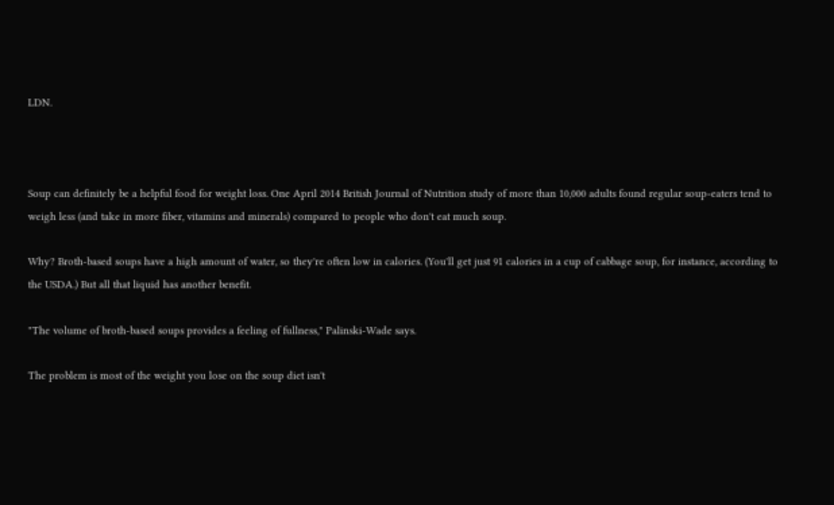LDN.



Soup can definitely be a helpful food for weight loss. One April 2014 British Journal of Nutrition study of more than 10,000 adults found regular soup-eaters tend to weigh less (and take in more fiber, vitamins and minerals) compared to people who don't eat much soup.

Why? Broth-based soups have a high amount of water, so they're often low in calories. (You'll get just 91 calories in a cup of cabbage soup, for instance, according to the USDA.) But all that liquid has another benefit.

"The volume of broth-based soups provides a feeling of fullness," Palinski-Wade says.

The problem is most of the weight you lose on the soup diet isn't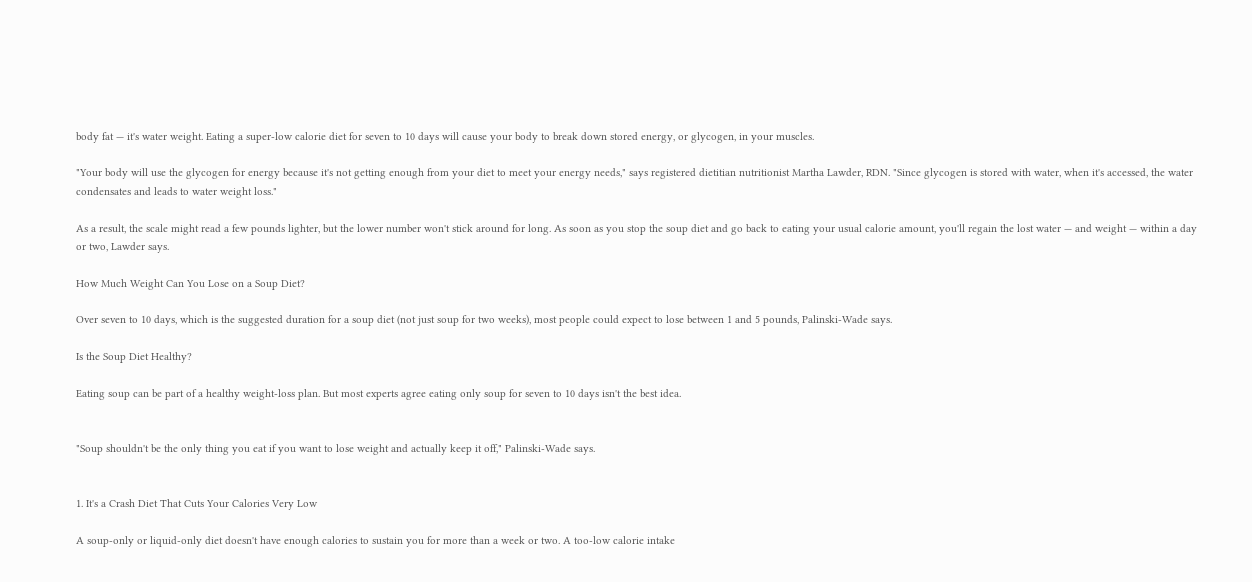body fat — it's water weight. Eating a super-low calorie diet for seven to 10 days will cause your body to break down stored energy, or glycogen, in your muscles.

"Your body will use the glycogen for energy because it's not getting enough from your diet to meet your energy needs," says registered dietitian nutritionist Martha Lawder, RDN. "Since glycogen is stored with water, when it's accessed, the water condensates and leads to water weight loss."

As a result, the scale might read a few pounds lighter, but the lower number won't stick around for long. As soon as you stop the soup diet and go back to eating your usual calorie amount, you'll regain the lost water — and weight — within a day or two, Lawder says.

How Much Weight Can You Lose on a Soup Diet?

Over seven to 10 days, which is the suggested duration for a soup diet (not just soup for two weeks), most people could expect to lose between 1 and 5 pounds, Palinski-Wade says.

Is the Soup Diet Healthy?

Eating soup can be part of a healthy weight-loss plan. But most experts agree eating only soup for seven to 10 days isn't the best idea.


"Soup shouldn't be the only thing you eat if you want to lose weight and actually keep it off," Palinski-Wade says.


1. It's a Crash Diet That Cuts Your Calories Very Low

A soup-only or liquid-only diet doesn't have enough calories to sustain you for more than a week or two. A too-low calorie intake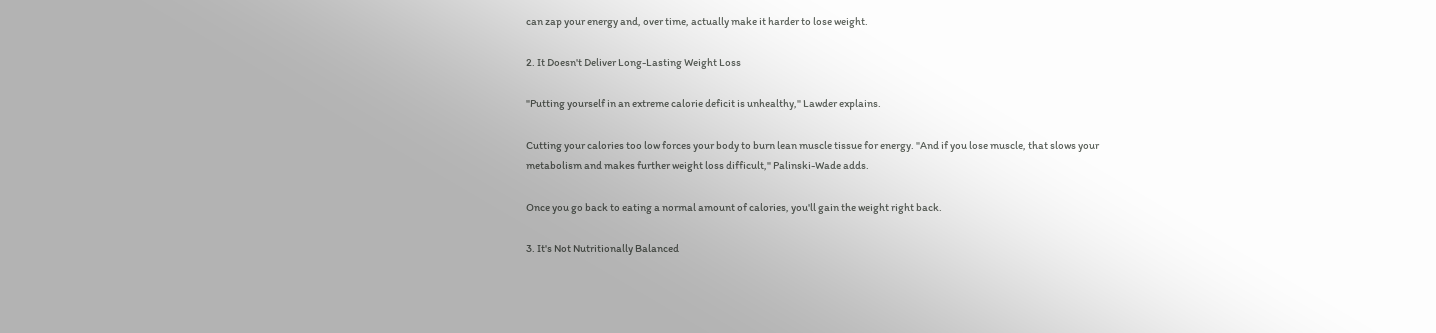can zap your energy and, over time, actually make it harder to lose weight.

2. It Doesn't Deliver Long-Lasting Weight Loss

"Putting yourself in an extreme calorie deficit is unhealthy," Lawder explains.

Cutting your calories too low forces your body to burn lean muscle tissue for energy. "And if you lose muscle, that slows your metabolism and makes further weight loss difficult," Palinski-Wade adds.

Once you go back to eating a normal amount of calories, you'll gain the weight right back.

3. It's Not Nutritionally Balanced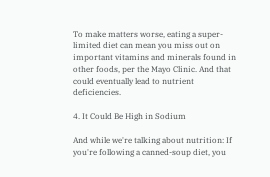To make matters worse, eating a super-limited diet can mean you miss out on important vitamins and minerals found in other foods, per the Mayo Clinic. And that could eventually lead to nutrient deficiencies.

4. It Could Be High in Sodium

And while we're talking about nutrition: If you're following a canned-soup diet, you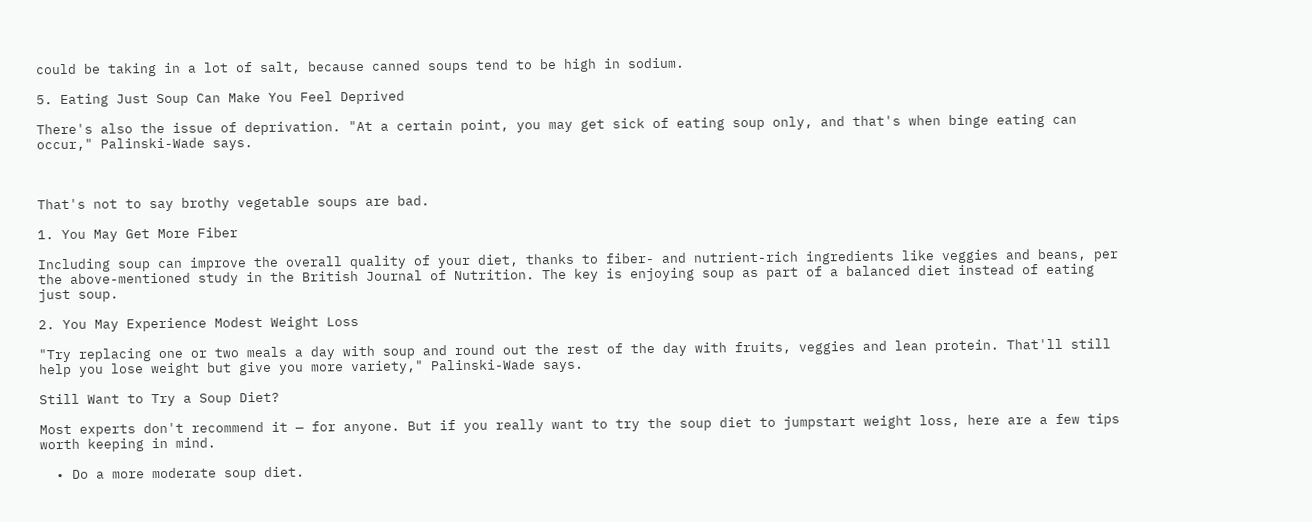could be taking in a lot of salt, because canned soups tend to be high in sodium.

5. Eating Just Soup Can Make You Feel Deprived

There's also the issue of deprivation. "At a certain point, you may get sick of eating soup only, and that's when binge eating can occur," Palinski-Wade says.



That's not to say brothy vegetable soups are bad.

1. You May Get More Fiber

Including soup can improve the overall quality of your diet, thanks to fiber- and nutrient-rich ingredients like veggies and beans, per the above-mentioned study in the British Journal of Nutrition. The key is enjoying soup as part of a balanced diet instead of eating just soup.

2. You May Experience Modest Weight Loss

"Try replacing one or two meals a day with soup and round out the rest of the day with fruits, veggies and lean protein. That'll still help you lose weight but give you more variety," Palinski-Wade says.

Still Want to Try a Soup Diet?

Most experts don't recommend it — for anyone. But if you really want to try the soup diet to jumpstart weight loss, here are a few tips worth keeping in mind.

  • Do a more moderate soup diet.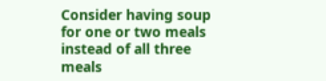Consider having soup for one or two meals instead of all three meals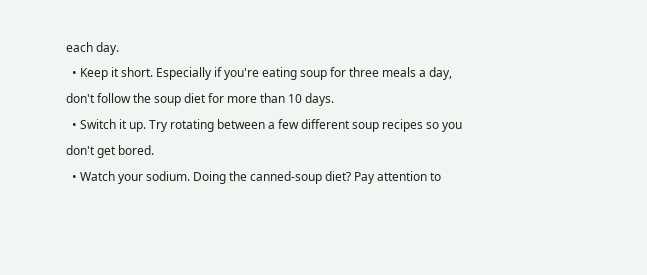each day.
  • Keep it short. Especially if you're eating soup for three meals a day, don't follow the soup diet for more than 10 days.
  • Switch it up. Try rotating between a few different soup recipes so you don't get bored.
  • Watch your sodium. Doing the canned-soup diet? Pay attention to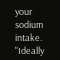your sodium intake. "Ideally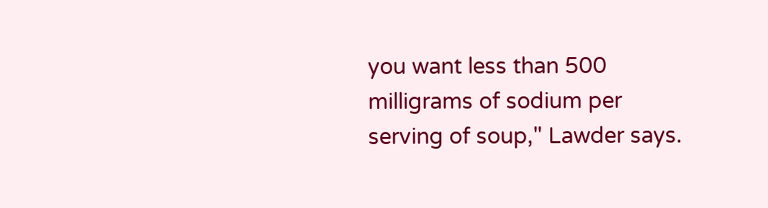you want less than 500 milligrams of sodium per serving of soup," Lawder says.